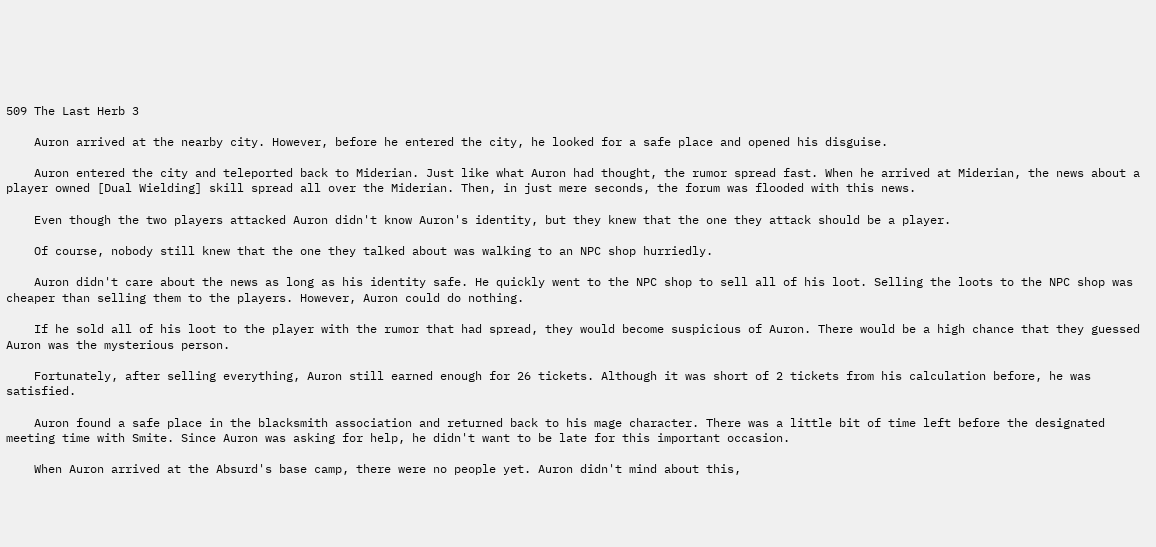509 The Last Herb 3

    Auron arrived at the nearby city. However, before he entered the city, he looked for a safe place and opened his disguise.

    Auron entered the city and teleported back to Miderian. Just like what Auron had thought, the rumor spread fast. When he arrived at Miderian, the news about a player owned [Dual Wielding] skill spread all over the Miderian. Then, in just mere seconds, the forum was flooded with this news.

    Even though the two players attacked Auron didn't know Auron's identity, but they knew that the one they attack should be a player.

    Of course, nobody still knew that the one they talked about was walking to an NPC shop hurriedly.

    Auron didn't care about the news as long as his identity safe. He quickly went to the NPC shop to sell all of his loot. Selling the loots to the NPC shop was cheaper than selling them to the players. However, Auron could do nothing.

    If he sold all of his loot to the player with the rumor that had spread, they would become suspicious of Auron. There would be a high chance that they guessed Auron was the mysterious person.

    Fortunately, after selling everything, Auron still earned enough for 26 tickets. Although it was short of 2 tickets from his calculation before, he was satisfied.

    Auron found a safe place in the blacksmith association and returned back to his mage character. There was a little bit of time left before the designated meeting time with Smite. Since Auron was asking for help, he didn't want to be late for this important occasion.

    When Auron arrived at the Absurd's base camp, there were no people yet. Auron didn't mind about this,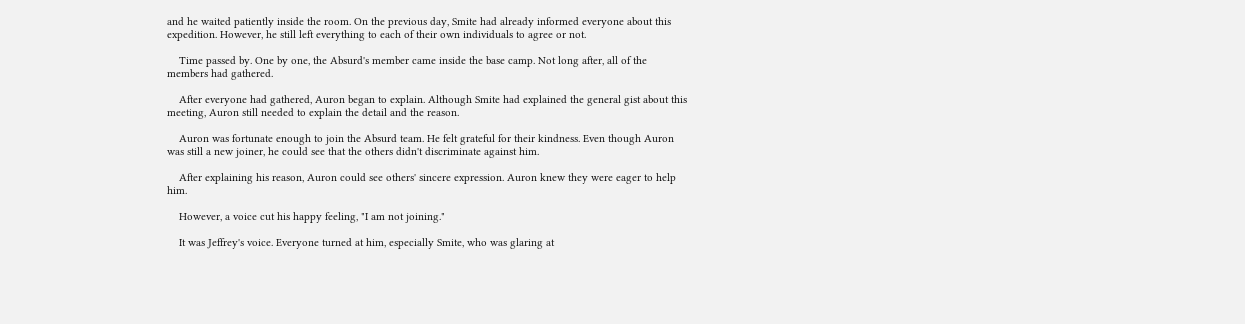and he waited patiently inside the room. On the previous day, Smite had already informed everyone about this expedition. However, he still left everything to each of their own individuals to agree or not.

    Time passed by. One by one, the Absurd's member came inside the base camp. Not long after, all of the members had gathered.

    After everyone had gathered, Auron began to explain. Although Smite had explained the general gist about this meeting, Auron still needed to explain the detail and the reason.

    Auron was fortunate enough to join the Absurd team. He felt grateful for their kindness. Even though Auron was still a new joiner, he could see that the others didn't discriminate against him.

    After explaining his reason, Auron could see others' sincere expression. Auron knew they were eager to help him.

    However, a voice cut his happy feeling, "I am not joining."

    It was Jeffrey's voice. Everyone turned at him, especially Smite, who was glaring at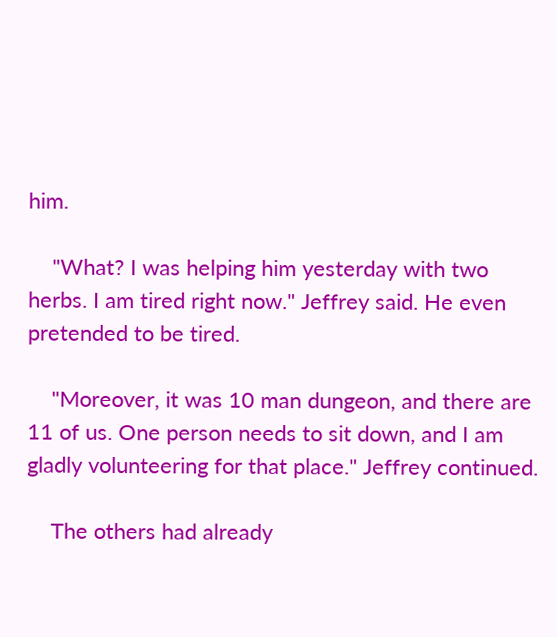him.

    "What? I was helping him yesterday with two herbs. I am tired right now." Jeffrey said. He even pretended to be tired.

    "Moreover, it was 10 man dungeon, and there are 11 of us. One person needs to sit down, and I am gladly volunteering for that place." Jeffrey continued.

    The others had already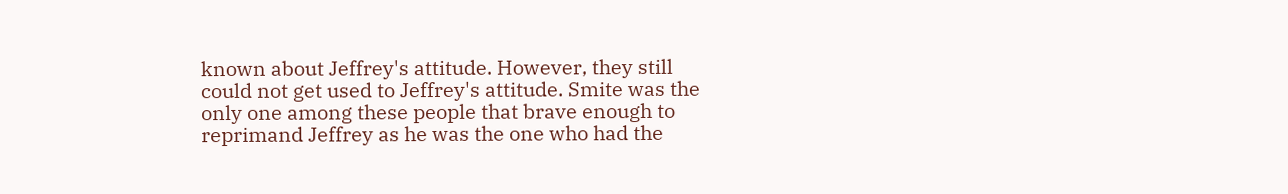known about Jeffrey's attitude. However, they still could not get used to Jeffrey's attitude. Smite was the only one among these people that brave enough to reprimand Jeffrey as he was the one who had the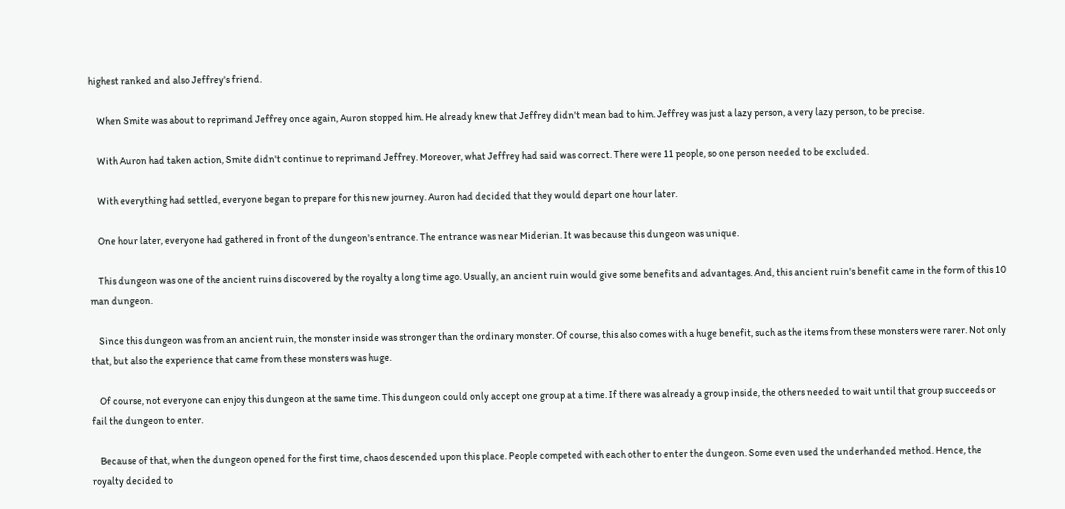highest ranked and also Jeffrey's friend.

    When Smite was about to reprimand Jeffrey once again, Auron stopped him. He already knew that Jeffrey didn't mean bad to him. Jeffrey was just a lazy person, a very lazy person, to be precise.

    With Auron had taken action, Smite didn't continue to reprimand Jeffrey. Moreover, what Jeffrey had said was correct. There were 11 people, so one person needed to be excluded.

    With everything had settled, everyone began to prepare for this new journey. Auron had decided that they would depart one hour later.

    One hour later, everyone had gathered in front of the dungeon's entrance. The entrance was near Miderian. It was because this dungeon was unique.

    This dungeon was one of the ancient ruins discovered by the royalty a long time ago. Usually, an ancient ruin would give some benefits and advantages. And, this ancient ruin's benefit came in the form of this 10 man dungeon.

    Since this dungeon was from an ancient ruin, the monster inside was stronger than the ordinary monster. Of course, this also comes with a huge benefit, such as the items from these monsters were rarer. Not only that, but also the experience that came from these monsters was huge.

    Of course, not everyone can enjoy this dungeon at the same time. This dungeon could only accept one group at a time. If there was already a group inside, the others needed to wait until that group succeeds or fail the dungeon to enter.

    Because of that, when the dungeon opened for the first time, chaos descended upon this place. People competed with each other to enter the dungeon. Some even used the underhanded method. Hence, the royalty decided to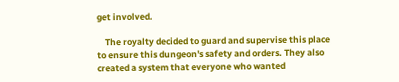get involved.

    The royalty decided to guard and supervise this place to ensure this dungeon's safety and orders. They also created a system that everyone who wanted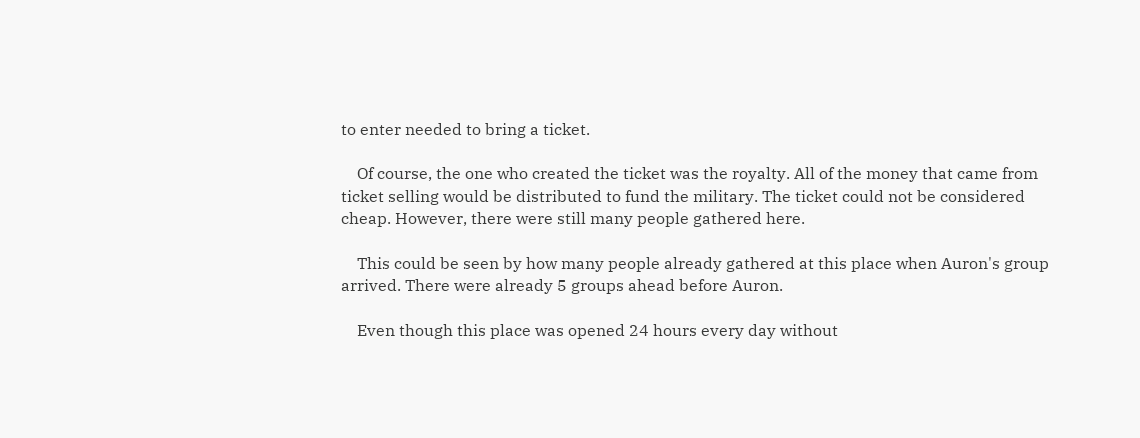to enter needed to bring a ticket.

    Of course, the one who created the ticket was the royalty. All of the money that came from ticket selling would be distributed to fund the military. The ticket could not be considered cheap. However, there were still many people gathered here.

    This could be seen by how many people already gathered at this place when Auron's group arrived. There were already 5 groups ahead before Auron.

    Even though this place was opened 24 hours every day without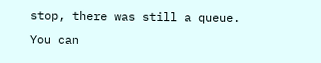stop, there was still a queue. You can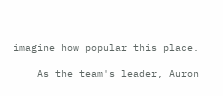imagine how popular this place.

    As the team's leader, Auron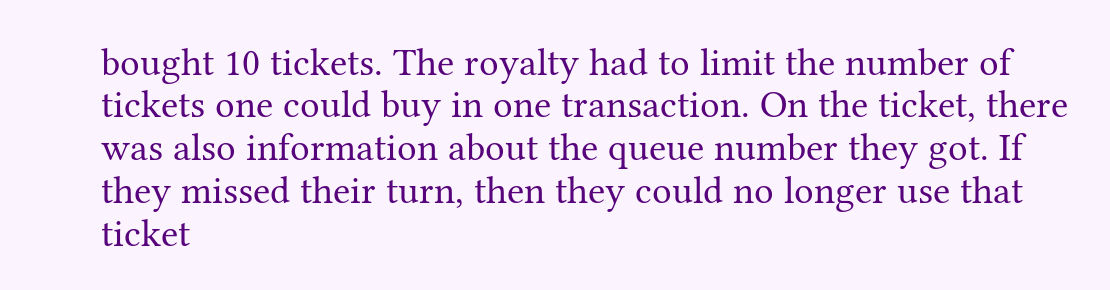bought 10 tickets. The royalty had to limit the number of tickets one could buy in one transaction. On the ticket, there was also information about the queue number they got. If they missed their turn, then they could no longer use that ticket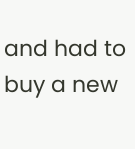and had to buy a new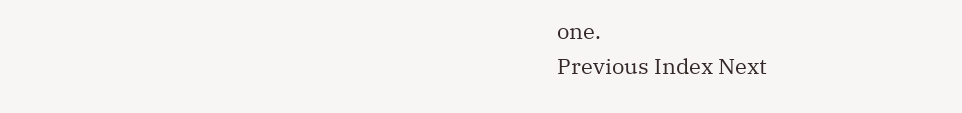one.
Previous Index Next